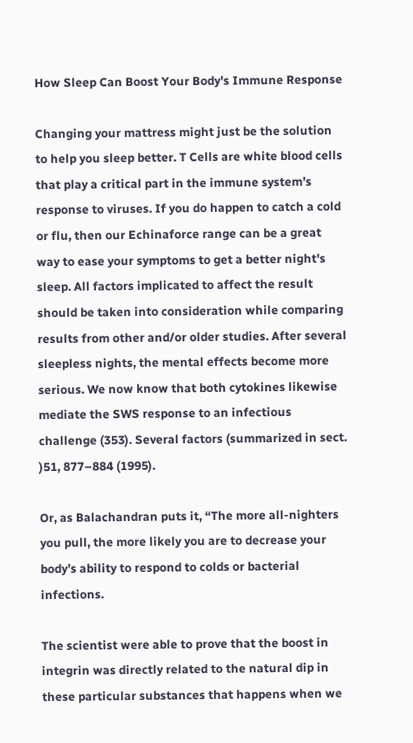How Sleep Can Boost Your Body's Immune Response

Changing your mattress might just be the solution to help you sleep better. T Cells are white blood cells that play a critical part in the immune system’s response to viruses. If you do happen to catch a cold or flu, then our Echinaforce range can be a great way to ease your symptoms to get a better night's sleep. All factors implicated to affect the result should be taken into consideration while comparing results from other and/or older studies. After several sleepless nights, the mental effects become more serious. We now know that both cytokines likewise mediate the SWS response to an infectious challenge (353). Several factors (summarized in sect. )51, 877–884 (1995).

Or, as Balachandran puts it, “The more all-nighters you pull, the more likely you are to decrease your body’s ability to respond to colds or bacterial infections.

The scientist were able to prove that the boost in integrin was directly related to the natural dip in these particular substances that happens when we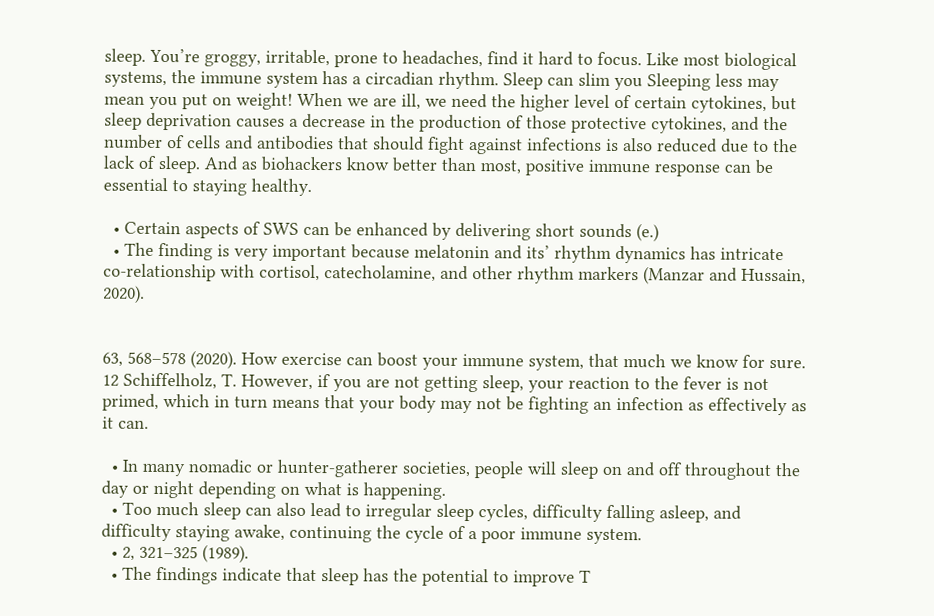sleep. You’re groggy, irritable, prone to headaches, find it hard to focus. Like most biological systems, the immune system has a circadian rhythm. Sleep can slim you Sleeping less may mean you put on weight! When we are ill, we need the higher level of certain cytokines, but sleep deprivation causes a decrease in the production of those protective cytokines, and the number of cells and antibodies that should fight against infections is also reduced due to the lack of sleep. And as biohackers know better than most, positive immune response can be essential to staying healthy.

  • Certain aspects of SWS can be enhanced by delivering short sounds (e.)
  • The finding is very important because melatonin and its’ rhythm dynamics has intricate co-relationship with cortisol, catecholamine, and other rhythm markers (Manzar and Hussain, 2020).


63, 568–578 (2020). How exercise can boost your immune system, that much we know for sure. 12 Schiffelholz, T. However, if you are not getting sleep, your reaction to the fever is not primed, which in turn means that your body may not be fighting an infection as effectively as it can.

  • In many nomadic or hunter-gatherer societies, people will sleep on and off throughout the day or night depending on what is happening.
  • Too much sleep can also lead to irregular sleep cycles, difficulty falling asleep, and difficulty staying awake, continuing the cycle of a poor immune system.
  • 2, 321–325 (1989).
  • The findings indicate that sleep has the potential to improve T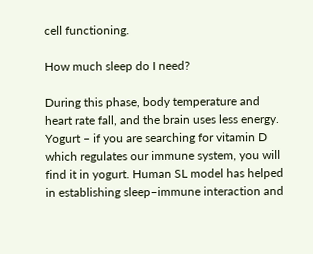cell functioning.

How much sleep do I need?

During this phase, body temperature and heart rate fall, and the brain uses less energy. Yogurt – if you are searching for vitamin D which regulates our immune system, you will find it in yogurt. Human SL model has helped in establishing sleep–immune interaction and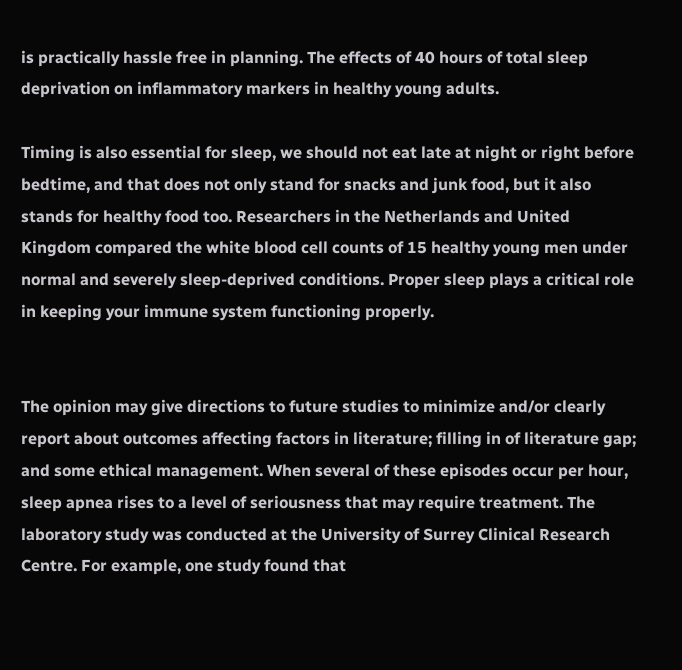is practically hassle free in planning. The effects of 40 hours of total sleep deprivation on inflammatory markers in healthy young adults.

Timing is also essential for sleep, we should not eat late at night or right before bedtime, and that does not only stand for snacks and junk food, but it also stands for healthy food too. Researchers in the Netherlands and United Kingdom compared the white blood cell counts of 15 healthy young men under normal and severely sleep-deprived conditions. Proper sleep plays a critical role in keeping your immune system functioning properly.


The opinion may give directions to future studies to minimize and/or clearly report about outcomes affecting factors in literature; filling in of literature gap; and some ethical management. When several of these episodes occur per hour, sleep apnea rises to a level of seriousness that may require treatment. The laboratory study was conducted at the University of Surrey Clinical Research Centre. For example, one study found that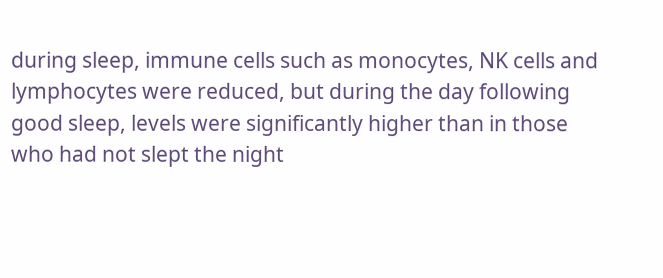during sleep, immune cells such as monocytes, NK cells and lymphocytes were reduced, but during the day following good sleep, levels were significantly higher than in those who had not slept the night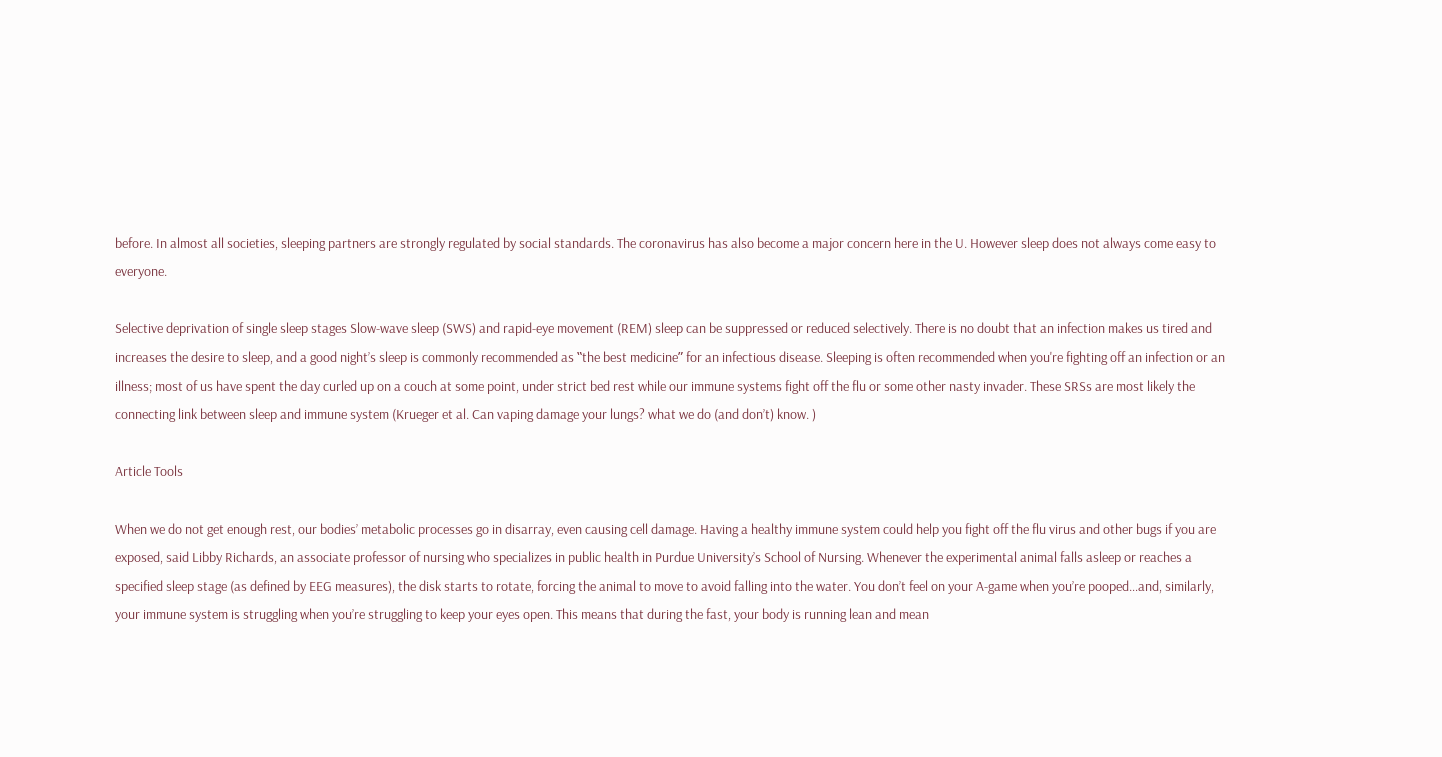before. In almost all societies, sleeping partners are strongly regulated by social standards. The coronavirus has also become a major concern here in the U. However sleep does not always come easy to everyone.

Selective deprivation of single sleep stages Slow-wave sleep (SWS) and rapid-eye movement (REM) sleep can be suppressed or reduced selectively. There is no doubt that an infection makes us tired and increases the desire to sleep, and a good night’s sleep is commonly recommended as ‟the best medicineˮ for an infectious disease. Sleeping is often recommended when you're fighting off an infection or an illness; most of us have spent the day curled up on a couch at some point, under strict bed rest while our immune systems fight off the flu or some other nasty invader. These SRSs are most likely the connecting link between sleep and immune system (Krueger et al. Can vaping damage your lungs? what we do (and don’t) know. )

Article Tools

When we do not get enough rest, our bodies’ metabolic processes go in disarray, even causing cell damage. Having a healthy immune system could help you fight off the flu virus and other bugs if you are exposed, said Libby Richards, an associate professor of nursing who specializes in public health in Purdue University’s School of Nursing. Whenever the experimental animal falls asleep or reaches a specified sleep stage (as defined by EEG measures), the disk starts to rotate, forcing the animal to move to avoid falling into the water. You don’t feel on your A-game when you’re pooped…and, similarly, your immune system is struggling when you’re struggling to keep your eyes open. This means that during the fast, your body is running lean and mean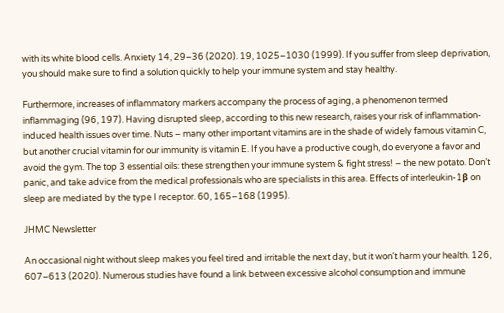with its white blood cells. Anxiety 14, 29–36 (2020). 19, 1025–1030 (1999). If you suffer from sleep deprivation, you should make sure to find a solution quickly to help your immune system and stay healthy.

Furthermore, increases of inflammatory markers accompany the process of aging, a phenomenon termed inflammaging (96, 197). Having disrupted sleep, according to this new research, raises your risk of inflammation-induced health issues over time. Nuts – many other important vitamins are in the shade of widely famous vitamin C, but another crucial vitamin for our immunity is vitamin E. If you have a productive cough, do everyone a favor and avoid the gym. The top 3 essential oils: these strengthen your immune system & fight stress! – the new potato. Don’t panic, and take advice from the medical professionals who are specialists in this area. Effects of interleukin-1β on sleep are mediated by the type I receptor. 60, 165–168 (1995).

JHMC Newsletter

An occasional night without sleep makes you feel tired and irritable the next day, but it won't harm your health. 126, 607–613 (2020). Numerous studies have found a link between excessive alcohol consumption and immune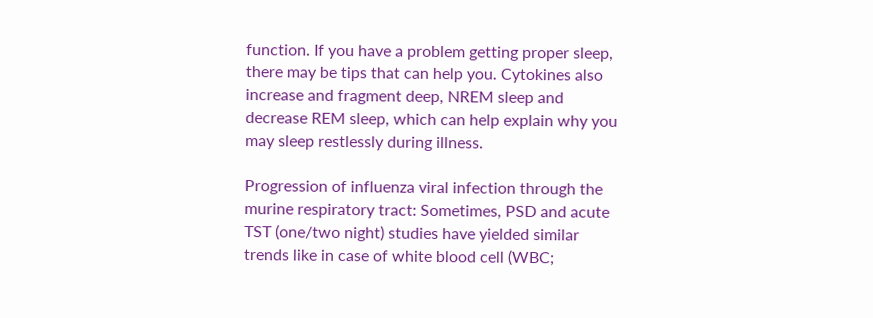function. If you have a problem getting proper sleep, there may be tips that can help you. Cytokines also increase and fragment deep, NREM sleep and decrease REM sleep, which can help explain why you may sleep restlessly during illness.

Progression of influenza viral infection through the murine respiratory tract: Sometimes, PSD and acute TST (one/two night) studies have yielded similar trends like in case of white blood cell (WBC;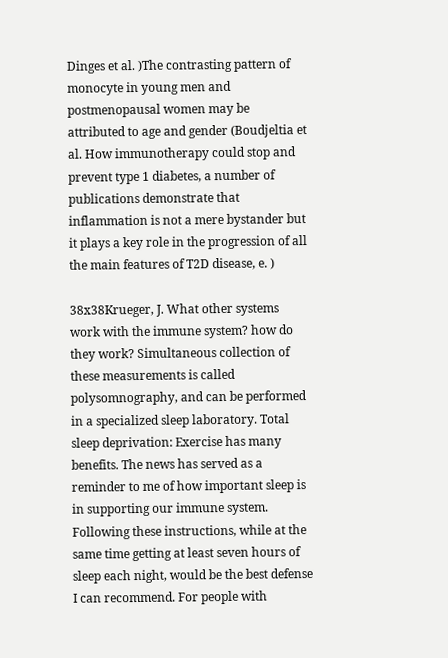Dinges et al. )The contrasting pattern of monocyte in young men and postmenopausal women may be attributed to age and gender (Boudjeltia et al. How immunotherapy could stop and prevent type 1 diabetes, a number of publications demonstrate that inflammation is not a mere bystander but it plays a key role in the progression of all the main features of T2D disease, e. )

38x38Krueger, J. What other systems work with the immune system? how do they work? Simultaneous collection of these measurements is called polysomnography, and can be performed in a specialized sleep laboratory. Total sleep deprivation: Exercise has many benefits. The news has served as a reminder to me of how important sleep is in supporting our immune system. Following these instructions, while at the same time getting at least seven hours of sleep each night, would be the best defense I can recommend. For people with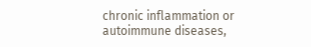chronic inflammation or autoimmune diseases,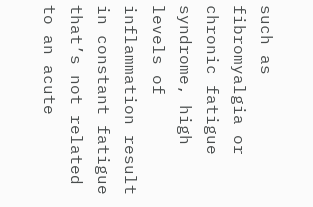such as fibromyalgia or chronic fatigue syndrome, high levels of inflammation result in constant fatigue that’s not related to an acute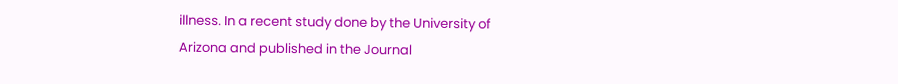illness. In a recent study done by the University of Arizona and published in the Journal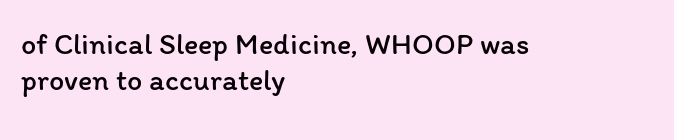of Clinical Sleep Medicine, WHOOP was proven to accurately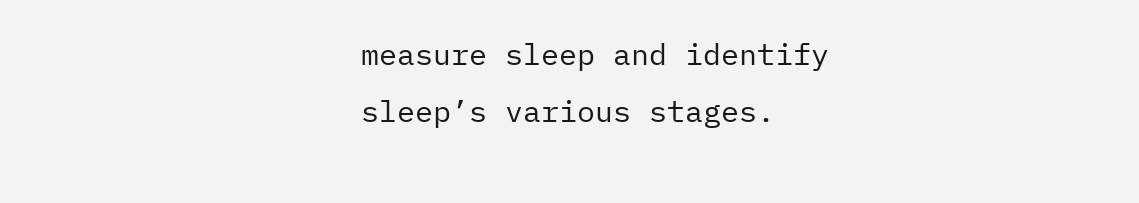measure sleep and identify sleep’s various stages.